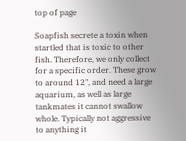top of page

Soapfish secrete a toxin when startled that is toxic to other fish. Therefore, we only collect for a specific order. These grow to around 12", and need a large aquarium, as well as large tankmates it cannot swallow whole. Typically not aggressive to anything it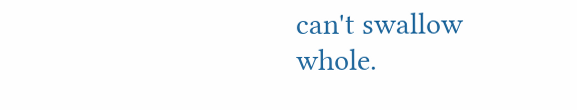can't swallow whole.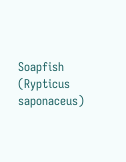Soapfish (Rypticus saponaceus)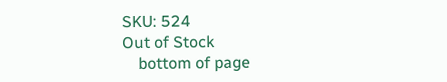SKU: 524
Out of Stock
    bottom of page